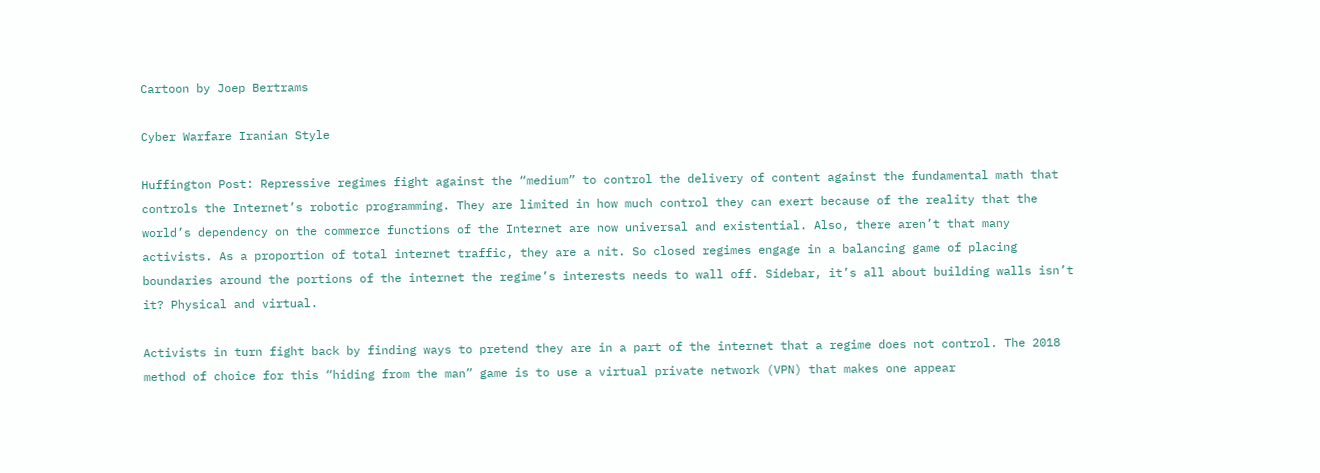Cartoon by Joep Bertrams

Cyber Warfare Iranian Style

Huffington Post: Repressive regimes fight against the “medium” to control the delivery of content against the fundamental math that controls the Internet’s robotic programming. They are limited in how much control they can exert because of the reality that the world’s dependency on the commerce functions of the Internet are now universal and existential. Also, there aren’t that many activists. As a proportion of total internet traffic, they are a nit. So closed regimes engage in a balancing game of placing boundaries around the portions of the internet the regime’s interests needs to wall off. Sidebar, it’s all about building walls isn’t it? Physical and virtual.

Activists in turn fight back by finding ways to pretend they are in a part of the internet that a regime does not control. The 2018 method of choice for this “hiding from the man” game is to use a virtual private network (VPN) that makes one appear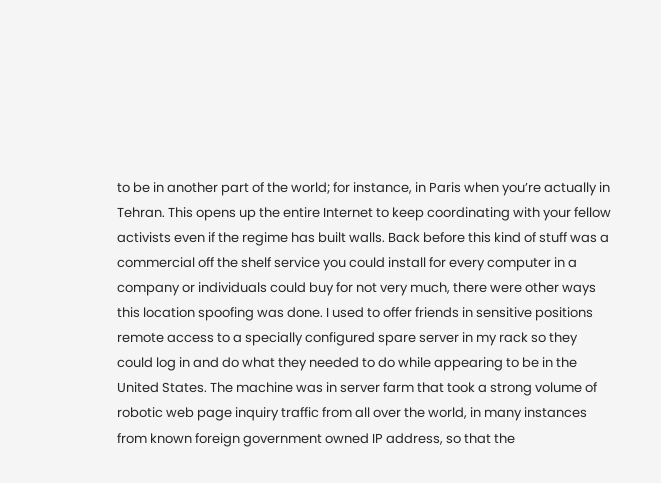to be in another part of the world; for instance, in Paris when you’re actually in Tehran. This opens up the entire Internet to keep coordinating with your fellow activists even if the regime has built walls. Back before this kind of stuff was a commercial off the shelf service you could install for every computer in a company or individuals could buy for not very much, there were other ways this location spoofing was done. I used to offer friends in sensitive positions remote access to a specially configured spare server in my rack so they could log in and do what they needed to do while appearing to be in the United States. The machine was in server farm that took a strong volume of robotic web page inquiry traffic from all over the world, in many instances from known foreign government owned IP address, so that the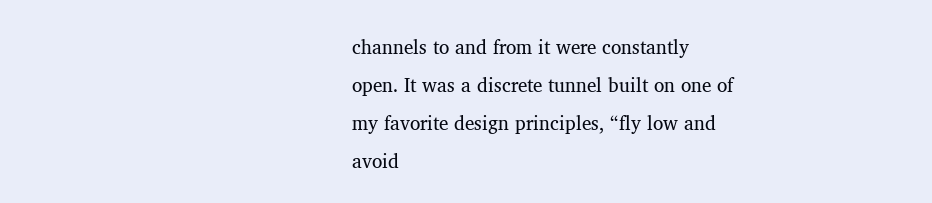channels to and from it were constantly open. It was a discrete tunnel built on one of my favorite design principles, “fly low and avoid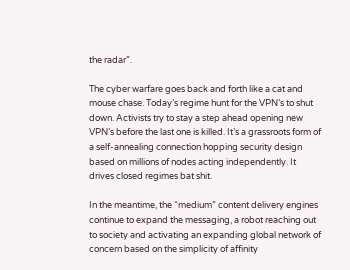the radar”.

The cyber warfare goes back and forth like a cat and mouse chase. Today’s regime hunt for the VPN’s to shut down. Activists try to stay a step ahead opening new VPN’s before the last one is killed. It’s a grassroots form of a self-annealing connection hopping security design based on millions of nodes acting independently. It drives closed regimes bat shit.

In the meantime, the “medium” content delivery engines continue to expand the messaging, a robot reaching out to society and activating an expanding global network of concern based on the simplicity of affinity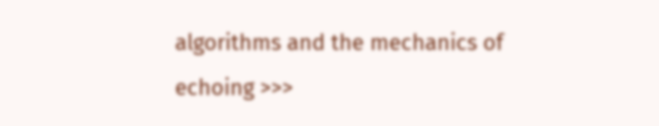algorithms and the mechanics of echoing >>>